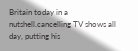Britain today in a nutshell.cancelling TV shows all day, putting his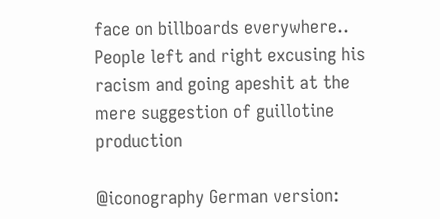face on billboards everywhere.. People left and right excusing his racism and going apeshit at the mere suggestion of guillotine production

@iconography German version: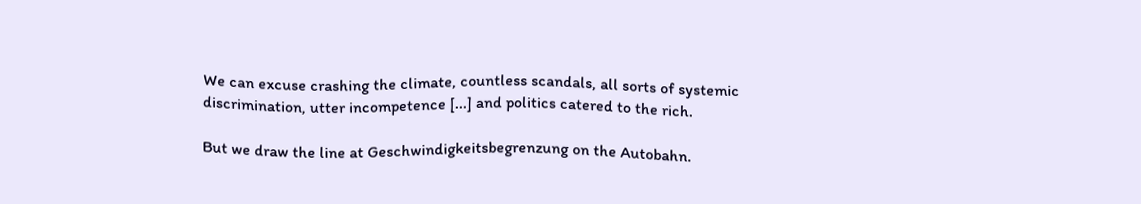We can excuse crashing the climate, countless scandals, all sorts of systemic discrimination, utter incompetence [...] and politics catered to the rich.

But we draw the line at Geschwindigkeitsbegrenzung on the Autobahn.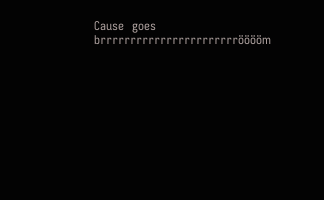Cause  goes brrrrrrrrrrrrrrrrrrrrrrrööööm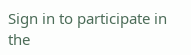Sign in to participate in the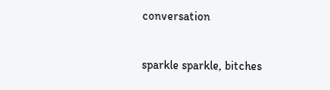conversation

sparkle sparkle, bitches